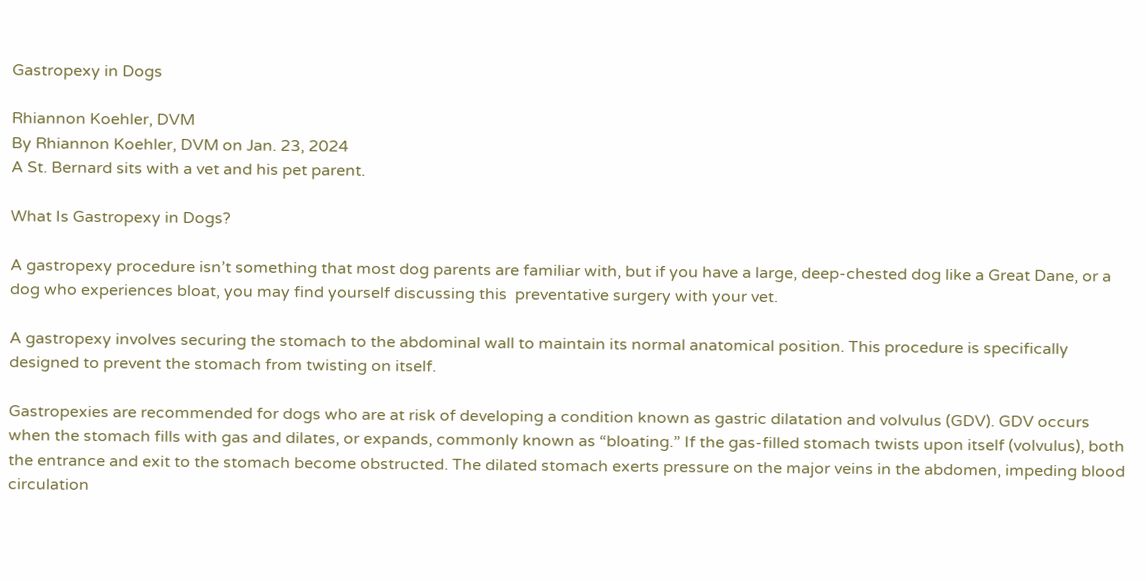Gastropexy in Dogs

Rhiannon Koehler, DVM
By Rhiannon Koehler, DVM on Jan. 23, 2024
A St. Bernard sits with a vet and his pet parent.

What Is Gastropexy in Dogs?

A gastropexy procedure isn’t something that most dog parents are familiar with, but if you have a large, deep-chested dog like a Great Dane, or a dog who experiences bloat, you may find yourself discussing this  preventative surgery with your vet.

A gastropexy involves securing the stomach to the abdominal wall to maintain its normal anatomical position. This procedure is specifically designed to prevent the stomach from twisting on itself.

Gastropexies are recommended for dogs who are at risk of developing a condition known as gastric dilatation and volvulus (GDV). GDV occurs when the stomach fills with gas and dilates, or expands, commonly known as “bloating.” If the gas-filled stomach twists upon itself (volvulus), both the entrance and exit to the stomach become obstructed. The dilated stomach exerts pressure on the major veins in the abdomen, impeding blood circulation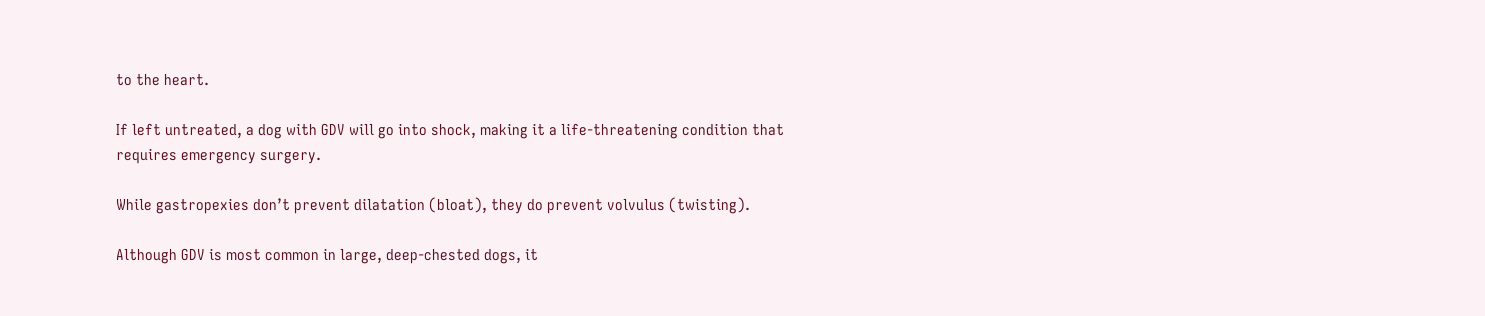to the heart.

If left untreated, a dog with GDV will go into shock, making it a life-threatening condition that requires emergency surgery.

While gastropexies don’t prevent dilatation (bloat), they do prevent volvulus (twisting).

Although GDV is most common in large, deep-chested dogs, it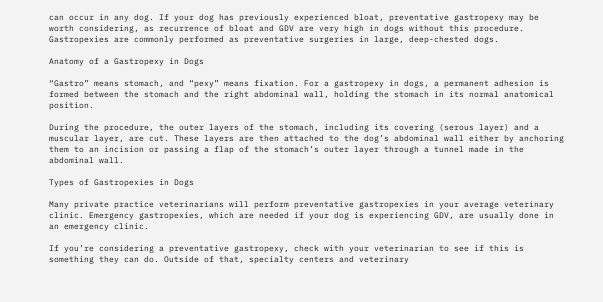can occur in any dog. If your dog has previously experienced bloat, preventative gastropexy may be worth considering, as recurrence of bloat and GDV are very high in dogs without this procedure. Gastropexies are commonly performed as preventative surgeries in large, deep-chested dogs.

Anatomy of a Gastropexy in Dogs

“Gastro” means stomach, and “pexy” means fixation. For a gastropexy in dogs, a permanent adhesion is formed between the stomach and the right abdominal wall, holding the stomach in its normal anatomical position.

During the procedure, the outer layers of the stomach, including its covering (serous layer) and a muscular layer, are cut. These layers are then attached to the dog’s abdominal wall either by anchoring them to an incision or passing a flap of the stomach’s outer layer through a tunnel made in the abdominal wall.

Types of Gastropexies in Dogs

Many private practice veterinarians will perform preventative gastropexies in your average veterinary clinic. Emergency gastropexies, which are needed if your dog is experiencing GDV, are usually done in an emergency clinic.

If you’re considering a preventative gastropexy, check with your veterinarian to see if this is something they can do. Outside of that, specialty centers and veterinary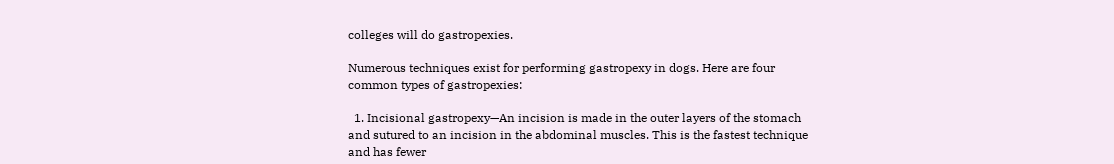colleges will do gastropexies.

Numerous techniques exist for performing gastropexy in dogs. Here are four common types of gastropexies:

  1. Incisional gastropexy—An incision is made in the outer layers of the stomach and sutured to an incision in the abdominal muscles. This is the fastest technique and has fewer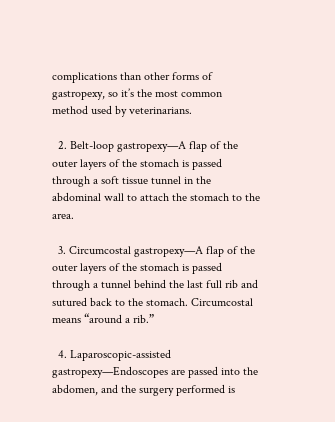complications than other forms of gastropexy, so it’s the most common method used by veterinarians.

  2. Belt-loop gastropexy—A flap of the outer layers of the stomach is passed through a soft tissue tunnel in the abdominal wall to attach the stomach to the area.

  3. Circumcostal gastropexy—A flap of the outer layers of the stomach is passed through a tunnel behind the last full rib and sutured back to the stomach. Circumcostal means “around a rib.”

  4. Laparoscopic-assisted gastropexy—Endoscopes are passed into the abdomen, and the surgery performed is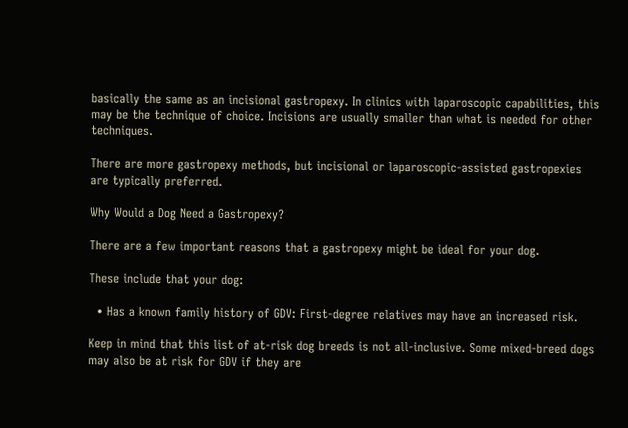basically the same as an incisional gastropexy. In clinics with laparoscopic capabilities, this may be the technique of choice. Incisions are usually smaller than what is needed for other techniques.

There are more gastropexy methods, but incisional or laparoscopic-assisted gastropexies are typically preferred.

Why Would a Dog Need a Gastropexy?

There are a few important reasons that a gastropexy might be ideal for your dog.

These include that your dog:

  • Has a known family history of GDV: First-degree relatives may have an increased risk.

Keep in mind that this list of at-risk dog breeds is not all-inclusive. Some mixed-breed dogs may also be at risk for GDV if they are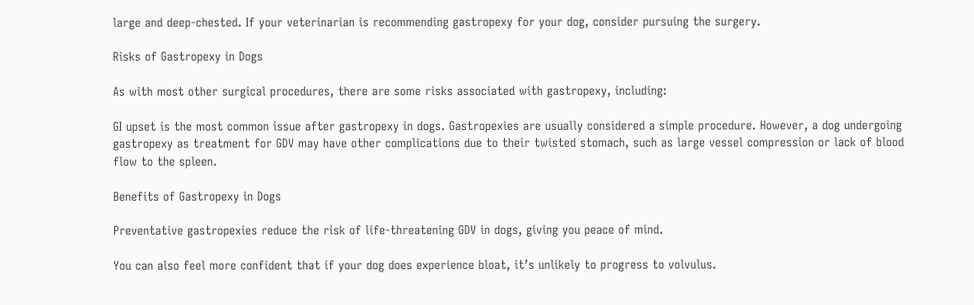large and deep-chested. If your veterinarian is recommending gastropexy for your dog, consider pursuing the surgery.

Risks of Gastropexy in Dogs

As with most other surgical procedures, there are some risks associated with gastropexy, including:

GI upset is the most common issue after gastropexy in dogs. Gastropexies are usually considered a simple procedure. However, a dog undergoing gastropexy as treatment for GDV may have other complications due to their twisted stomach, such as large vessel compression or lack of blood flow to the spleen.

Benefits of Gastropexy in Dogs

Preventative gastropexies reduce the risk of life-threatening GDV in dogs, giving you peace of mind.

You can also feel more confident that if your dog does experience bloat, it’s unlikely to progress to volvulus.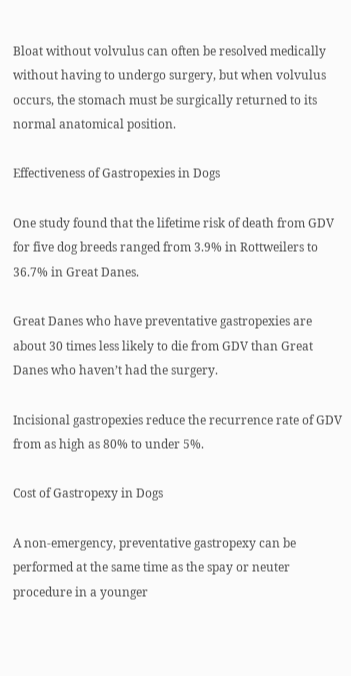Bloat without volvulus can often be resolved medically without having to undergo surgery, but when volvulus occurs, the stomach must be surgically returned to its normal anatomical position.

Effectiveness of Gastropexies in Dogs

One study found that the lifetime risk of death from GDV for five dog breeds ranged from 3.9% in Rottweilers to 36.7% in Great Danes.

Great Danes who have preventative gastropexies are about 30 times less likely to die from GDV than Great Danes who haven’t had the surgery.

Incisional gastropexies reduce the recurrence rate of GDV from as high as 80% to under 5%.

Cost of Gastropexy in Dogs

A non-emergency, preventative gastropexy can be performed at the same time as the spay or neuter procedure in a younger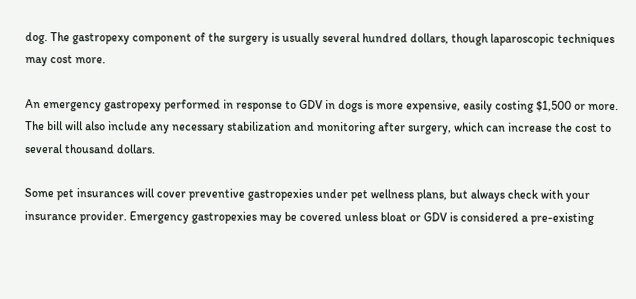dog. The gastropexy component of the surgery is usually several hundred dollars, though laparoscopic techniques may cost more.

An emergency gastropexy performed in response to GDV in dogs is more expensive, easily costing $1,500 or more. The bill will also include any necessary stabilization and monitoring after surgery, which can increase the cost to several thousand dollars.

Some pet insurances will cover preventive gastropexies under pet wellness plans, but always check with your insurance provider. Emergency gastropexies may be covered unless bloat or GDV is considered a pre-existing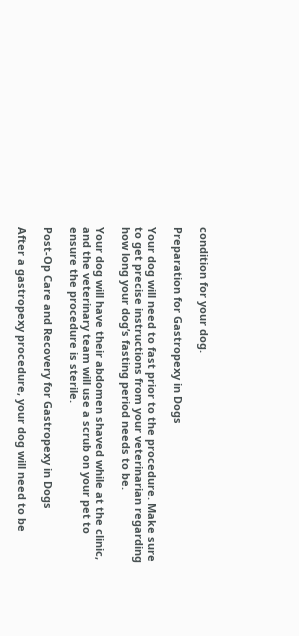condition for your dog.

Preparation for Gastropexy in Dogs

Your dog will need to fast prior to the procedure. Make sure to get precise instructions from your veterinarian regarding how long your dog’s fasting period needs to be.

Your dog will have their abdomen shaved while at the clinic, and the veterinary team will use a scrub on your pet to ensure the procedure is sterile.

Post-Op Care and Recovery for Gastropexy in Dogs

After a gastropexy procedure, your dog will need to be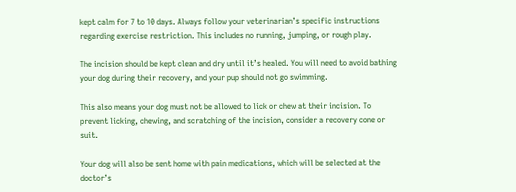kept calm for 7 to 10 days. Always follow your veterinarian’s specific instructions regarding exercise restriction. This includes no running, jumping, or rough play.

The incision should be kept clean and dry until it’s healed. You will need to avoid bathing your dog during their recovery, and your pup should not go swimming.

This also means your dog must not be allowed to lick or chew at their incision. To prevent licking, chewing, and scratching of the incision, consider a recovery cone or suit.

Your dog will also be sent home with pain medications, which will be selected at the doctor’s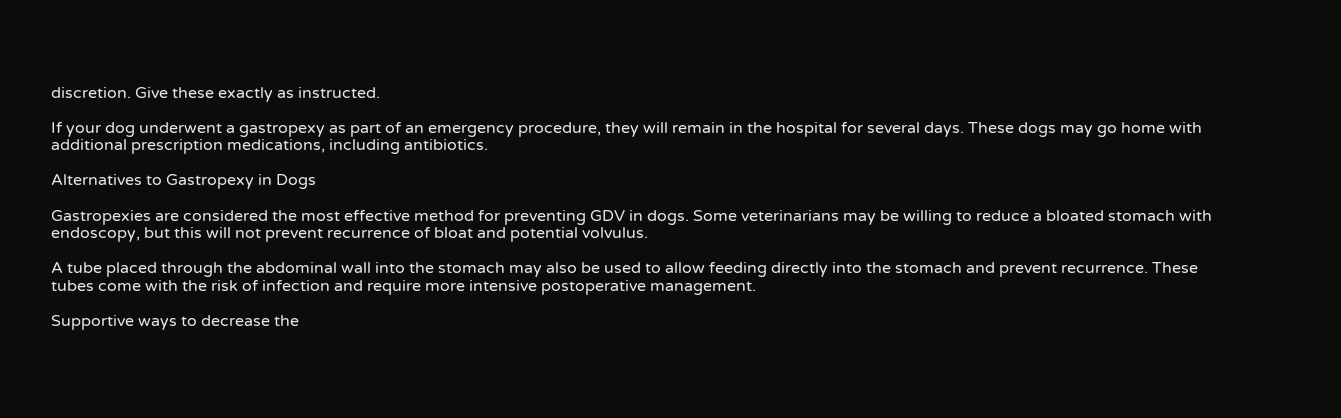discretion. Give these exactly as instructed.

If your dog underwent a gastropexy as part of an emergency procedure, they will remain in the hospital for several days. These dogs may go home with additional prescription medications, including antibiotics.

Alternatives to Gastropexy in Dogs

Gastropexies are considered the most effective method for preventing GDV in dogs. Some veterinarians may be willing to reduce a bloated stomach with endoscopy, but this will not prevent recurrence of bloat and potential volvulus.

A tube placed through the abdominal wall into the stomach may also be used to allow feeding directly into the stomach and prevent recurrence. These tubes come with the risk of infection and require more intensive postoperative management.

Supportive ways to decrease the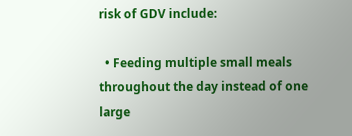risk of GDV include:

  • Feeding multiple small meals throughout the day instead of one large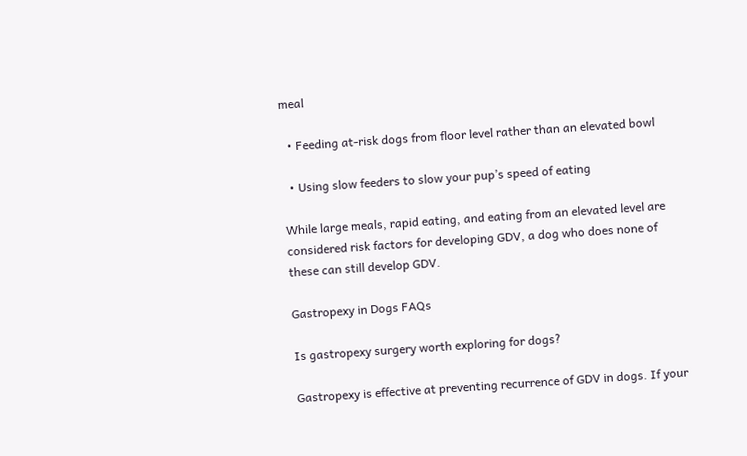meal

  • Feeding at-risk dogs from floor level rather than an elevated bowl

  • Using slow feeders to slow your pup’s speed of eating

While large meals, rapid eating, and eating from an elevated level are considered risk factors for developing GDV, a dog who does none of these can still develop GDV.

Gastropexy in Dogs FAQs

Is gastropexy surgery worth exploring for dogs?

Gastropexy is effective at preventing recurrence of GDV in dogs. If your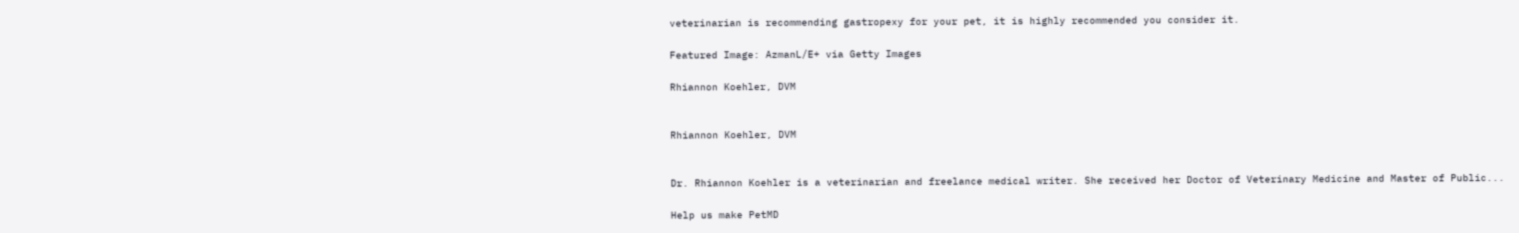veterinarian is recommending gastropexy for your pet, it is highly recommended you consider it.

Featured Image: AzmanL/E+ via Getty Images

Rhiannon Koehler, DVM


Rhiannon Koehler, DVM


Dr. Rhiannon Koehler is a veterinarian and freelance medical writer. She received her Doctor of Veterinary Medicine and Master of Public...

Help us make PetMD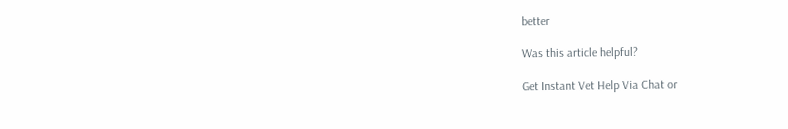better

Was this article helpful?

Get Instant Vet Help Via Chat or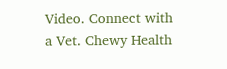Video. Connect with a Vet. Chewy Health